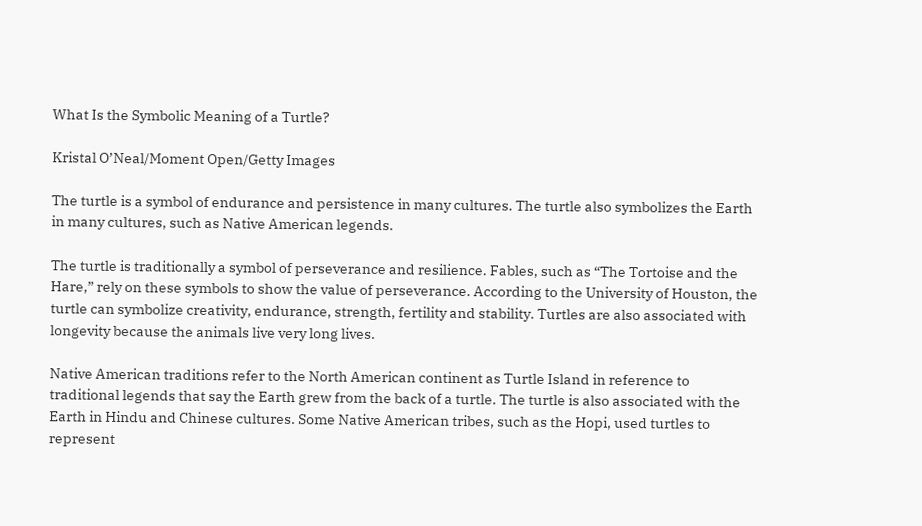What Is the Symbolic Meaning of a Turtle?

Kristal O’Neal/Moment Open/Getty Images

The turtle is a symbol of endurance and persistence in many cultures. The turtle also symbolizes the Earth in many cultures, such as Native American legends.

The turtle is traditionally a symbol of perseverance and resilience. Fables, such as “The Tortoise and the Hare,” rely on these symbols to show the value of perseverance. According to the University of Houston, the turtle can symbolize creativity, endurance, strength, fertility and stability. Turtles are also associated with longevity because the animals live very long lives.

Native American traditions refer to the North American continent as Turtle Island in reference to traditional legends that say the Earth grew from the back of a turtle. The turtle is also associated with the Earth in Hindu and Chinese cultures. Some Native American tribes, such as the Hopi, used turtles to represent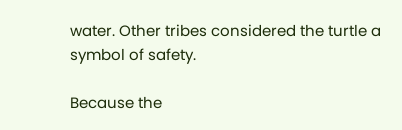water. Other tribes considered the turtle a symbol of safety.

Because the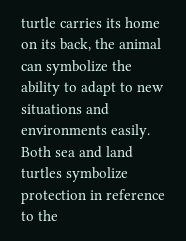turtle carries its home on its back, the animal can symbolize the ability to adapt to new situations and environments easily. Both sea and land turtles symbolize protection in reference to the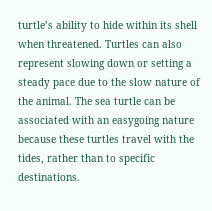turtle’s ability to hide within its shell when threatened. Turtles can also represent slowing down or setting a steady pace due to the slow nature of the animal. The sea turtle can be associated with an easygoing nature because these turtles travel with the tides, rather than to specific destinations.